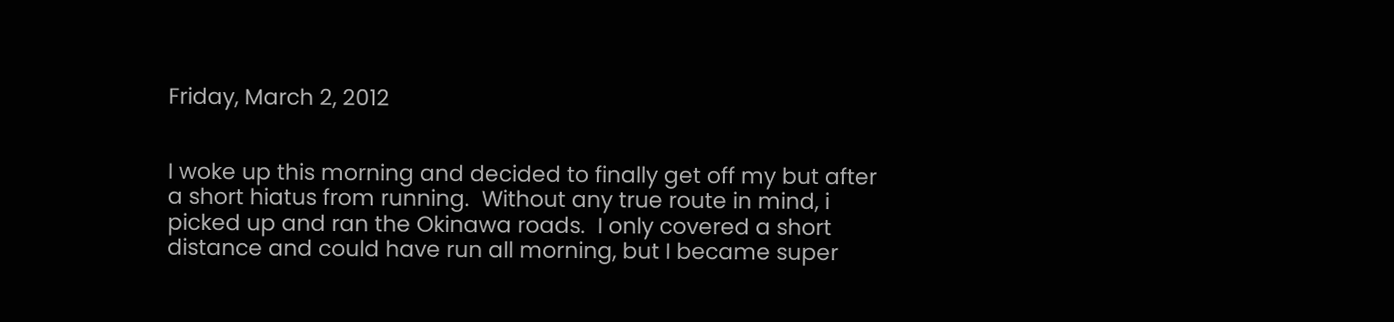Friday, March 2, 2012


I woke up this morning and decided to finally get off my but after a short hiatus from running.  Without any true route in mind, i picked up and ran the Okinawa roads.  I only covered a short distance and could have run all morning, but I became super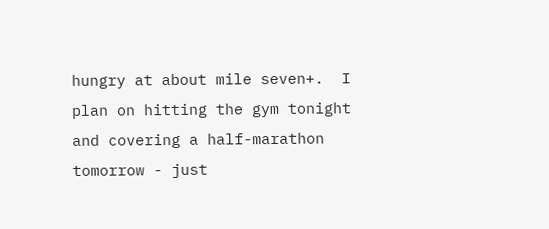hungry at about mile seven+.  I plan on hitting the gym tonight and covering a half-marathon tomorrow - just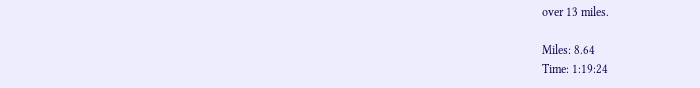over 13 miles.

Miles: 8.64
Time: 1:19:24